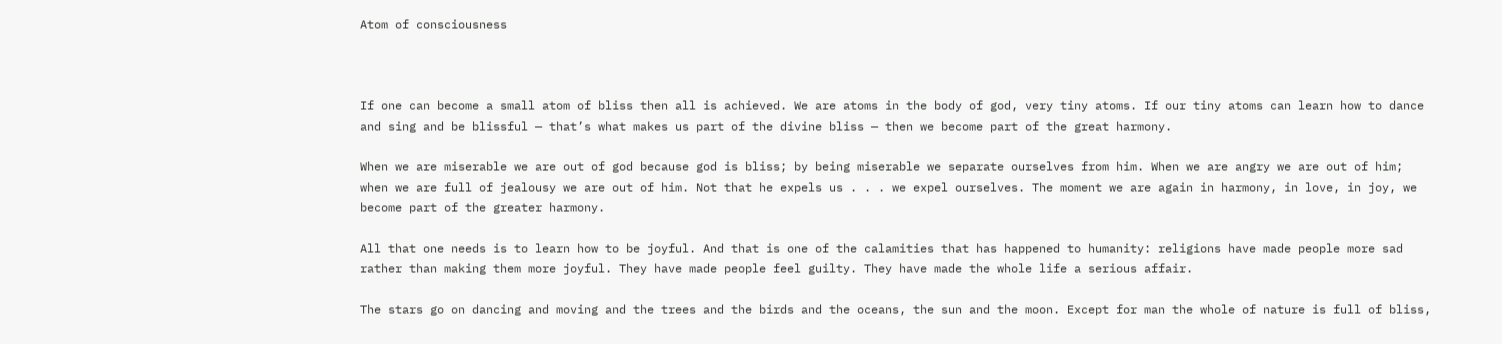Atom of consciousness



If one can become a small atom of bliss then all is achieved. We are atoms in the body of god, very tiny atoms. If our tiny atoms can learn how to dance and sing and be blissful — that’s what makes us part of the divine bliss — then we become part of the great harmony.

When we are miserable we are out of god because god is bliss; by being miserable we separate ourselves from him. When we are angry we are out of him; when we are full of jealousy we are out of him. Not that he expels us . . . we expel ourselves. The moment we are again in harmony, in love, in joy, we become part of the greater harmony.

All that one needs is to learn how to be joyful. And that is one of the calamities that has happened to humanity: religions have made people more sad rather than making them more joyful. They have made people feel guilty. They have made the whole life a serious affair.

The stars go on dancing and moving and the trees and the birds and the oceans, the sun and the moon. Except for man the whole of nature is full of bliss,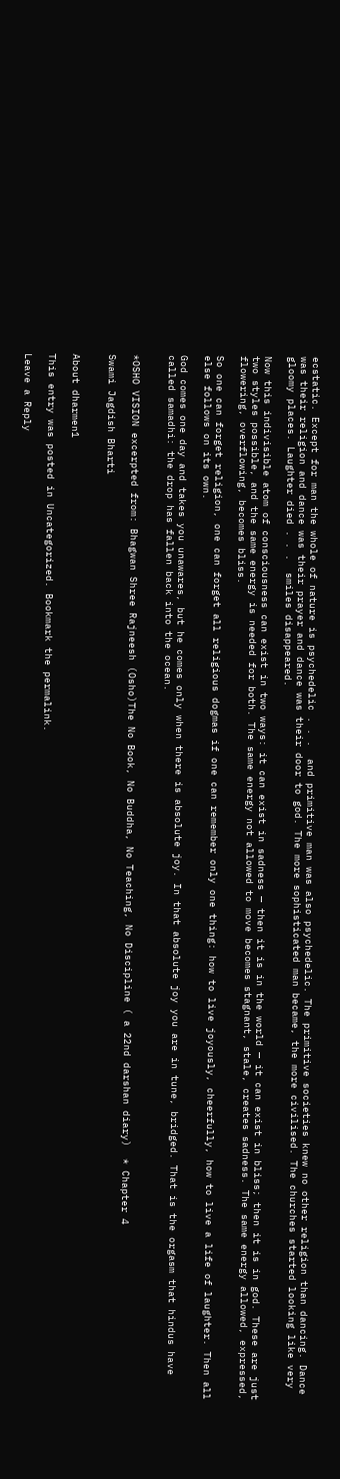ecstatic. Except for man the whole of nature is psychedelic . . .  and primitive man was also psychedelic. The primitive societies knew no other religion than dancing. Dance was their religion and dance was their prayer and dance was their door to god. The more sophisticated man became, the more civilised. The churches started looking like very gloomy places. Laughter died . . .  smiles disappeared.

Now this indivisible atom of consciousness can exist in two ways: it can exist in sadness — then it is in the world — it can exist in bliss; then it is in god. These are just two styles possible, and the same energy is needed for both. The same energy not allowed to move becomes stagnant, stale, creates sadness. The same energy allowed, expressed, flowering, overflowing, becomes bliss.

So one can forget religion, one can forget all religious dogmas if one can remember only one thing: how to live joyously, cheerfully, how to live a life of laughter. Then all else follows on its own.

God comes one day and takes you unawares, but he comes only when there is absolute joy. In that absolute joy you are in tune, bridged. That is the orgasm that hindus have called samadhi: the drop has fallen back into the ocean.


*OSHO VISION excerpted from: Bhagwan Shree Rajneesh (Osho)The No Book, No Buddha, No Teaching, No Discipline ( a 22nd darshan diary)  * Chapter 4

Swami Jagdish Bharti


About dharmen1

This entry was posted in Uncategorized. Bookmark the permalink.

Leave a Reply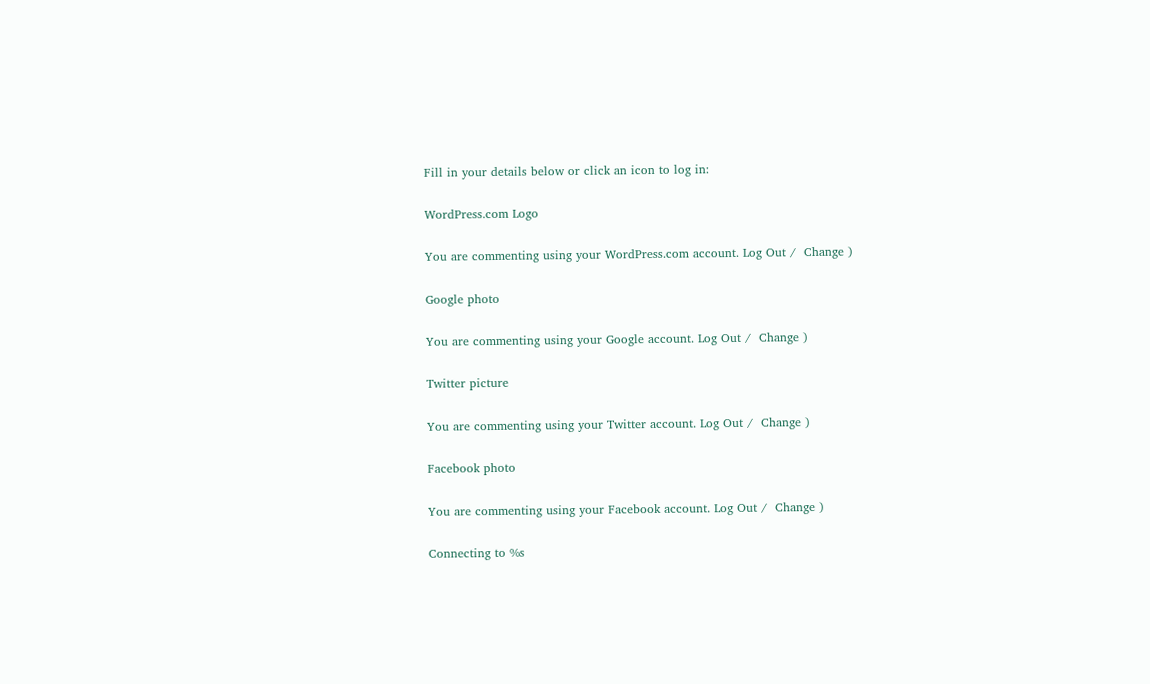Fill in your details below or click an icon to log in:

WordPress.com Logo

You are commenting using your WordPress.com account. Log Out /  Change )

Google photo

You are commenting using your Google account. Log Out /  Change )

Twitter picture

You are commenting using your Twitter account. Log Out /  Change )

Facebook photo

You are commenting using your Facebook account. Log Out /  Change )

Connecting to %s